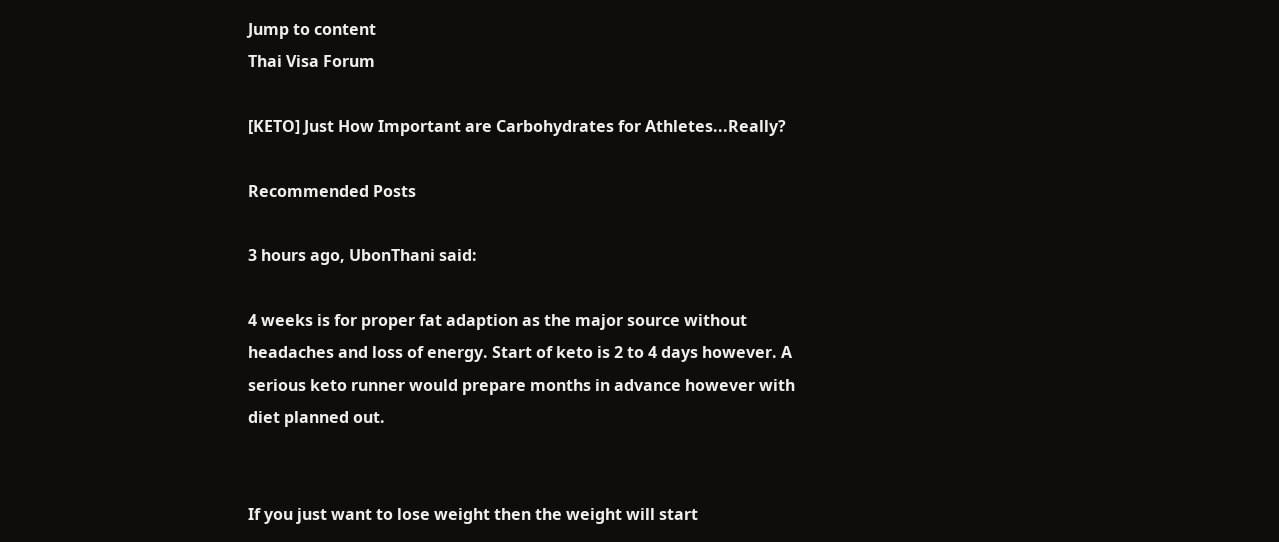Jump to content
Thai Visa Forum

[KETO] Just How Important are Carbohydrates for Athletes...Really?

Recommended Posts

3 hours ago, UbonThani said:

4 weeks is for proper fat adaption as the major source without headaches and loss of energy. Start of keto is 2 to 4 days however. A serious keto runner would prepare months in advance however with diet planned out.


If you just want to lose weight then the weight will start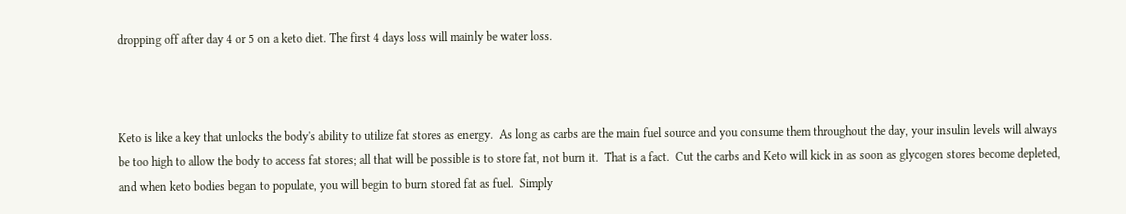dropping off after day 4 or 5 on a keto diet. The first 4 days loss will mainly be water loss.



Keto is like a key that unlocks the body's ability to utilize fat stores as energy.  As long as carbs are the main fuel source and you consume them throughout the day, your insulin levels will always be too high to allow the body to access fat stores; all that will be possible is to store fat, not burn it.  That is a fact.  Cut the carbs and Keto will kick in as soon as glycogen stores become depleted, and when keto bodies began to populate, you will begin to burn stored fat as fuel.  Simply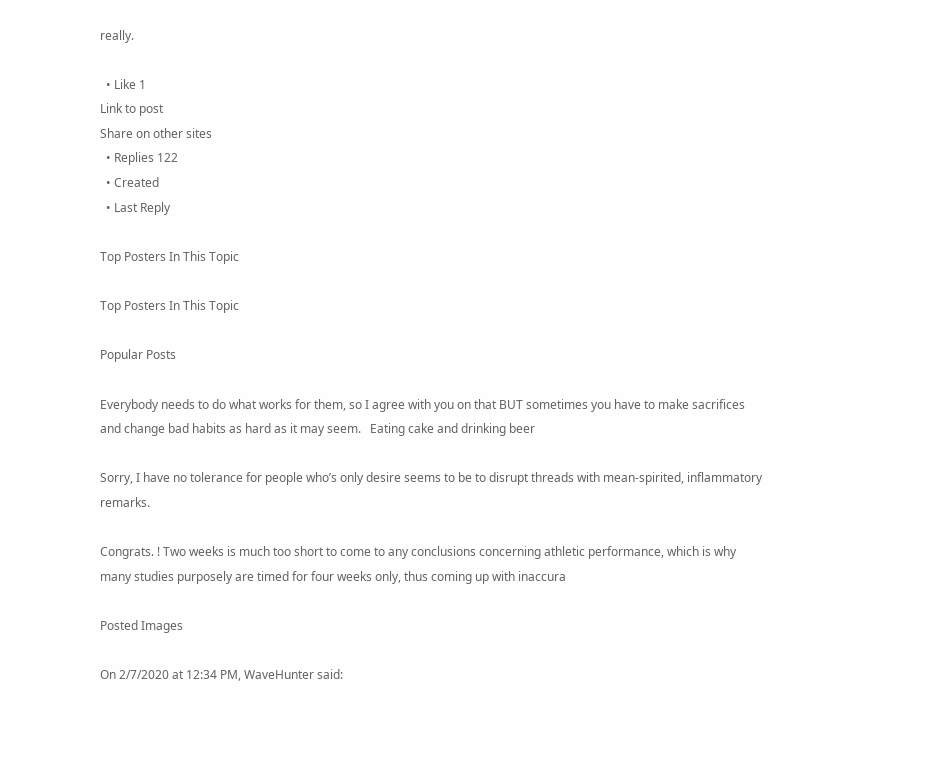really.

  • Like 1
Link to post
Share on other sites
  • Replies 122
  • Created
  • Last Reply

Top Posters In This Topic

Top Posters In This Topic

Popular Posts

Everybody needs to do what works for them, so I agree with you on that BUT sometimes you have to make sacrifices and change bad habits as hard as it may seem.   Eating cake and drinking beer

Sorry, I have no tolerance for people who’s only desire seems to be to disrupt threads with mean-spirited, inflammatory remarks.

Congrats. ! Two weeks is much too short to come to any conclusions concerning athletic performance, which is why many studies purposely are timed for four weeks only, thus coming up with inaccura

Posted Images

On 2/7/2020 at 12:34 PM, WaveHunter said: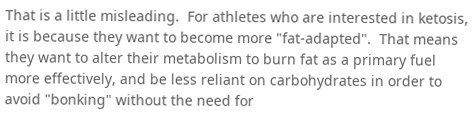That is a little misleading.  For athletes who are interested in ketosis, it is because they want to become more "fat-adapted".  That means they want to alter their metabolism to burn fat as a primary fuel more effectively, and be less reliant on carbohydrates in order to avoid "bonking" without the need for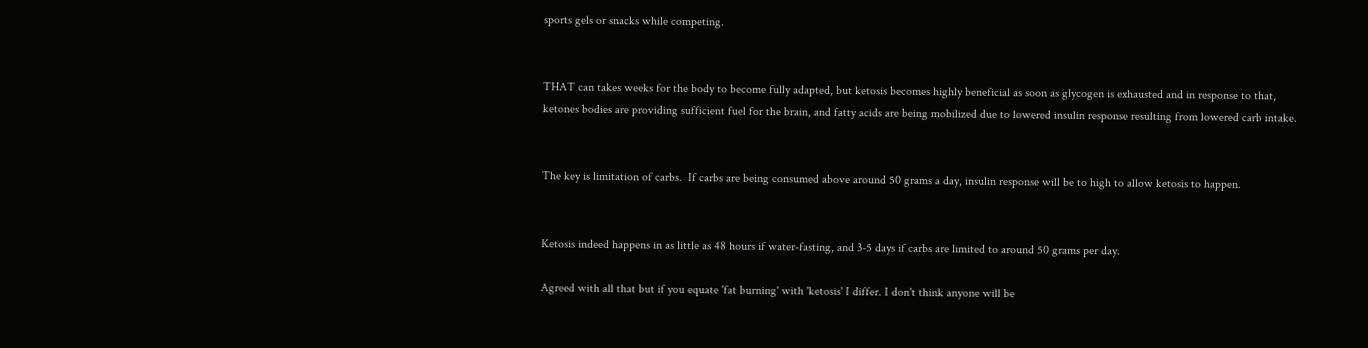sports gels or snacks while competing.


THAT can takes weeks for the body to become fully adapted, but ketosis becomes highly beneficial as soon as glycogen is exhausted and in response to that, ketones bodies are providing sufficient fuel for the brain, and fatty acids are being mobilized due to lowered insulin response resulting from lowered carb intake.


The key is limitation of carbs.  If carbs are being consumed above around 50 grams a day, insulin response will be to high to allow ketosis to happen.


Ketosis indeed happens in as little as 48 hours if water-fasting, and 3-5 days if carbs are limited to around 50 grams per day.

Agreed with all that but if you equate 'fat burning' with 'ketosis' I differ. I don't think anyone will be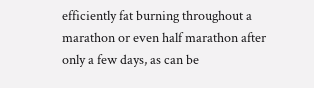efficiently fat burning throughout a marathon or even half marathon after only a few days, as can be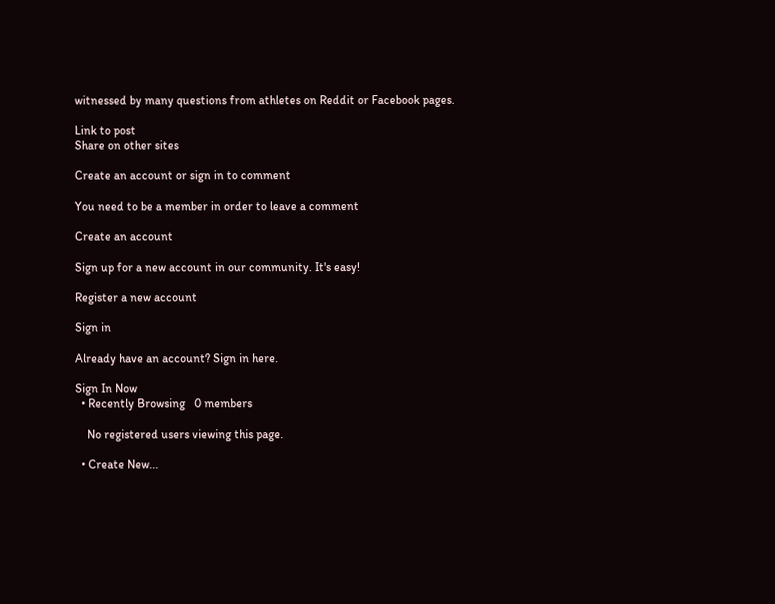witnessed by many questions from athletes on Reddit or Facebook pages.

Link to post
Share on other sites

Create an account or sign in to comment

You need to be a member in order to leave a comment

Create an account

Sign up for a new account in our community. It's easy!

Register a new account

Sign in

Already have an account? Sign in here.

Sign In Now
  • Recently Browsing   0 members

    No registered users viewing this page.

  • Create New...